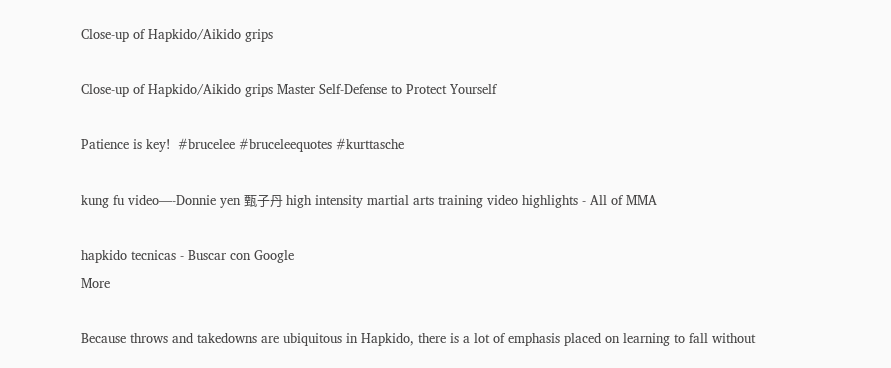Close-up of Hapkido/Aikido grips

Close-up of Hapkido/Aikido grips Master Self-Defense to Protect Yourself

Patience is key!  #brucelee #bruceleequotes #kurttasche

kung fu video—-Donnie yen 甄子丹 high intensity martial arts training video highlights - All of MMA

hapkido tecnicas - Buscar con Google                                                                                                                                                                                 More

Because throws and takedowns are ubiquitous in Hapkido, there is a lot of emphasis placed on learning to fall without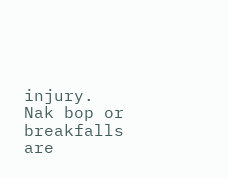injury. Nak bop or breakfalls are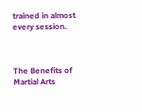trained in almost every session.



The Benefits of Martial Arts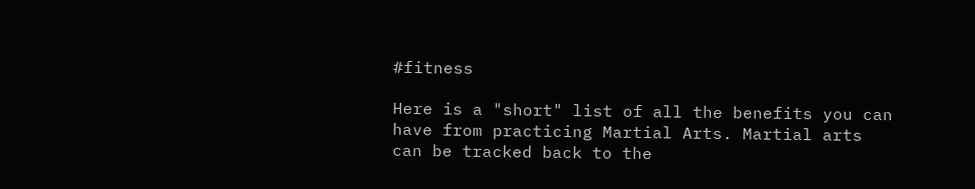#fitness

Here is a "short" list of all the benefits you can have from practicing Martial Arts. Martial arts can be tracked back to the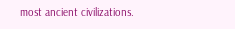most ancient civilizations.